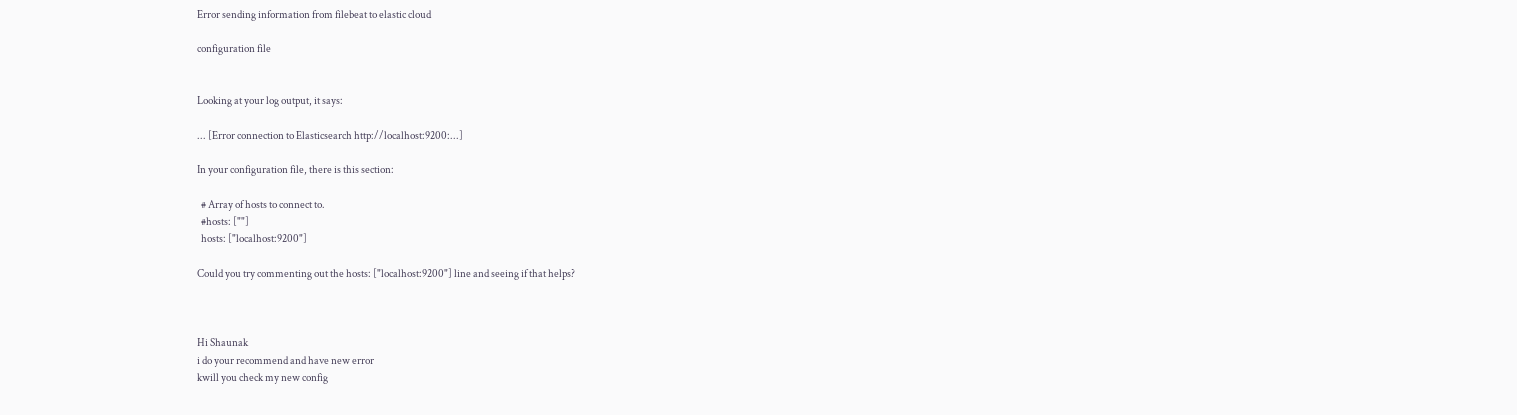Error sending information from filebeat to elastic cloud

configuration file


Looking at your log output, it says:

... [Error connection to Elasticsearch http://localhost:9200:...]

In your configuration file, there is this section:

  # Array of hosts to connect to.
  #hosts: [""]
  hosts: ["localhost:9200"]

Could you try commenting out the hosts: ["localhost:9200"] line and seeing if that helps?



Hi Shaunak
i do your recommend and have new error
kwill you check my new config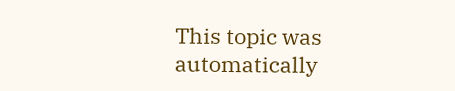This topic was automatically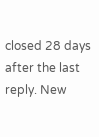closed 28 days after the last reply. New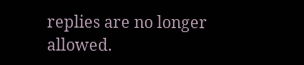replies are no longer allowed.